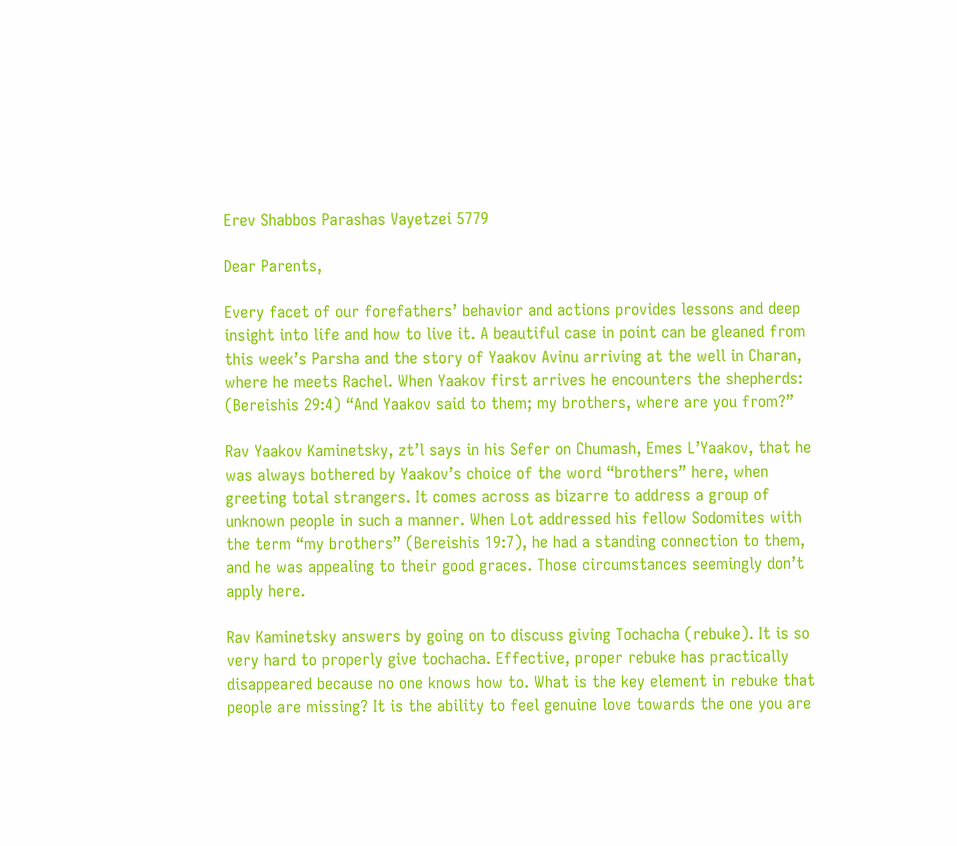Erev Shabbos Parashas Vayetzei 5779

Dear Parents,

Every facet of our forefathers’ behavior and actions provides lessons and deep insight into life and how to live it. A beautiful case in point can be gleaned from this week’s Parsha and the story of Yaakov Avinu arriving at the well in Charan, where he meets Rachel. When Yaakov first arrives he encounters the shepherds: (Bereishis 29:4) “And Yaakov said to them; my brothers, where are you from?”

Rav Yaakov Kaminetsky, zt’l says in his Sefer on Chumash, Emes L’Yaakov, that he was always bothered by Yaakov’s choice of the word “brothers” here, when greeting total strangers. It comes across as bizarre to address a group of unknown people in such a manner. When Lot addressed his fellow Sodomites with the term “my brothers” (Bereishis 19:7), he had a standing connection to them, and he was appealing to their good graces. Those circumstances seemingly don’t apply here.

Rav Kaminetsky answers by going on to discuss giving Tochacha (rebuke). It is so very hard to properly give tochacha. Effective, proper rebuke has practically disappeared because no one knows how to. What is the key element in rebuke that people are missing? It is the ability to feel genuine love towards the one you are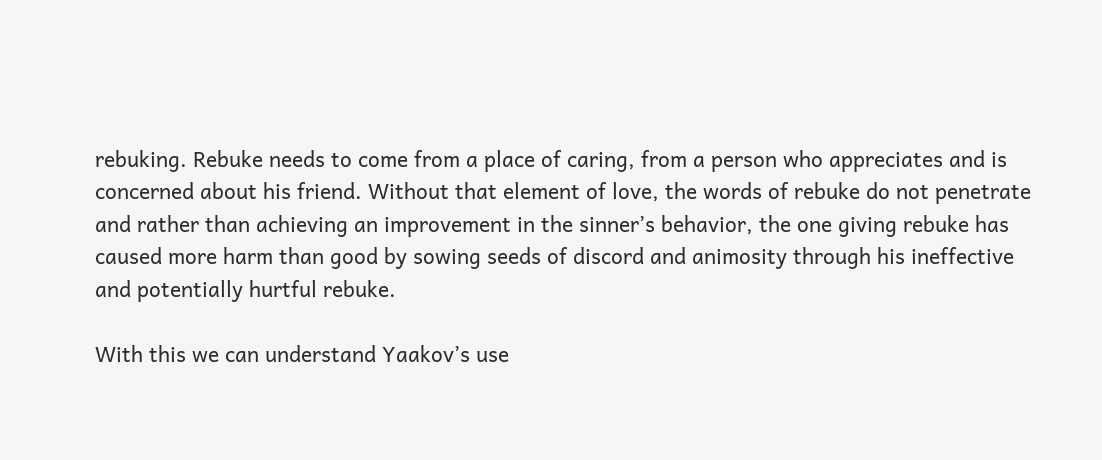rebuking. Rebuke needs to come from a place of caring, from a person who appreciates and is concerned about his friend. Without that element of love, the words of rebuke do not penetrate and rather than achieving an improvement in the sinner’s behavior, the one giving rebuke has caused more harm than good by sowing seeds of discord and animosity through his ineffective and potentially hurtful rebuke.

With this we can understand Yaakov’s use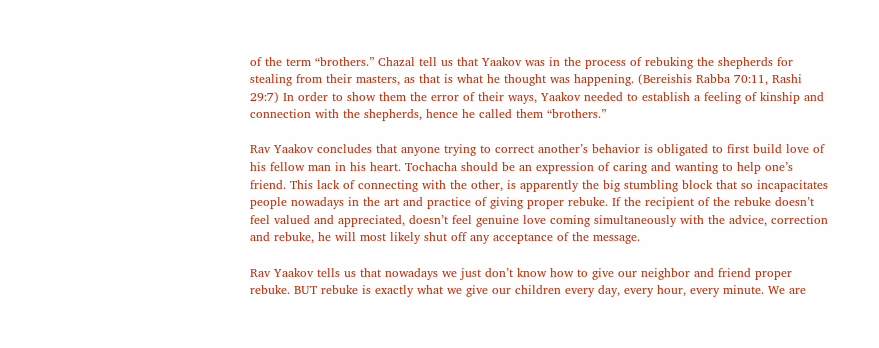of the term “brothers.” Chazal tell us that Yaakov was in the process of rebuking the shepherds for stealing from their masters, as that is what he thought was happening. (Bereishis Rabba 70:11, Rashi 29:7) In order to show them the error of their ways, Yaakov needed to establish a feeling of kinship and connection with the shepherds, hence he called them “brothers.”

Rav Yaakov concludes that anyone trying to correct another’s behavior is obligated to first build love of his fellow man in his heart. Tochacha should be an expression of caring and wanting to help one’s friend. This lack of connecting with the other, is apparently the big stumbling block that so incapacitates people nowadays in the art and practice of giving proper rebuke. If the recipient of the rebuke doesn’t feel valued and appreciated, doesn’t feel genuine love coming simultaneously with the advice, correction and rebuke, he will most likely shut off any acceptance of the message.

Rav Yaakov tells us that nowadays we just don’t know how to give our neighbor and friend proper rebuke. BUT rebuke is exactly what we give our children every day, every hour, every minute. We are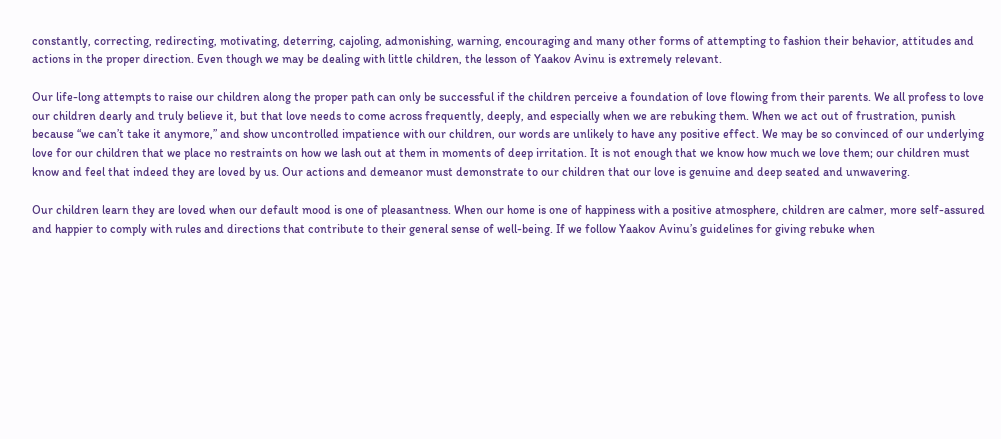constantly, correcting, redirecting, motivating, deterring, cajoling, admonishing, warning, encouraging and many other forms of attempting to fashion their behavior, attitudes and actions in the proper direction. Even though we may be dealing with little children, the lesson of Yaakov Avinu is extremely relevant.

Our life-long attempts to raise our children along the proper path can only be successful if the children perceive a foundation of love flowing from their parents. We all profess to love our children dearly and truly believe it, but that love needs to come across frequently, deeply, and especially when we are rebuking them. When we act out of frustration, punish because “we can’t take it anymore,” and show uncontrolled impatience with our children, our words are unlikely to have any positive effect. We may be so convinced of our underlying love for our children that we place no restraints on how we lash out at them in moments of deep irritation. It is not enough that we know how much we love them; our children must know and feel that indeed they are loved by us. Our actions and demeanor must demonstrate to our children that our love is genuine and deep seated and unwavering.

Our children learn they are loved when our default mood is one of pleasantness. When our home is one of happiness with a positive atmosphere, children are calmer, more self-assured and happier to comply with rules and directions that contribute to their general sense of well-being. If we follow Yaakov Avinu’s guidelines for giving rebuke when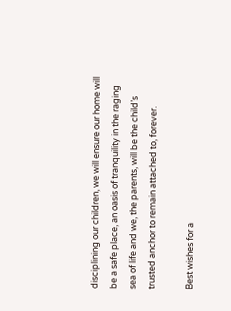disciplining our children, we will ensure our home will be a safe place, an oasis of tranquility in the raging sea of life and we, the parents, will be the child’s trusted anchor to remain attached to, forever.

Best wishes for a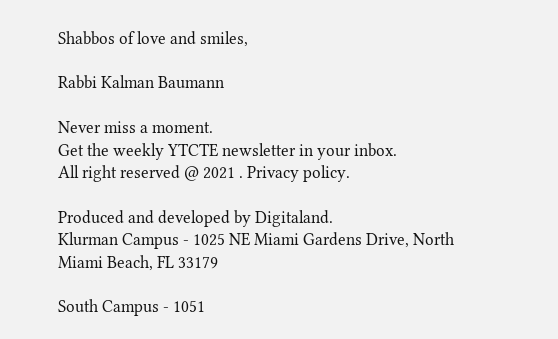Shabbos of love and smiles,

Rabbi Kalman Baumann

Never miss a moment.
Get the weekly YTCTE newsletter in your inbox.
All right reserved @ 2021 . Privacy policy.

Produced and developed by Digitaland.
Klurman Campus - 1025 NE Miami Gardens Drive, North Miami Beach, FL 33179

South Campus - 1051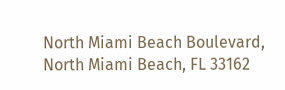North Miami Beach Boulevard, North Miami Beach, FL 33162